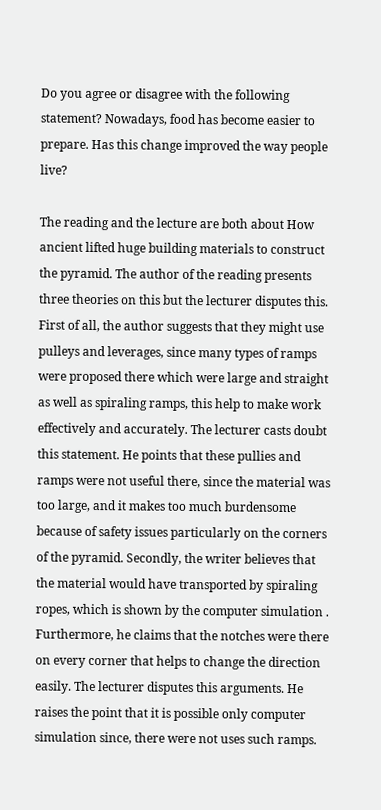Do you agree or disagree with the following statement? Nowadays, food has become easier to prepare. Has this change improved the way people live?

The reading and the lecture are both about How ancient lifted huge building materials to construct the pyramid. The author of the reading presents three theories on this but the lecturer disputes this. First of all, the author suggests that they might use pulleys and leverages, since many types of ramps were proposed there which were large and straight as well as spiraling ramps, this help to make work effectively and accurately. The lecturer casts doubt this statement. He points that these pullies and ramps were not useful there, since the material was too large, and it makes too much burdensome because of safety issues particularly on the corners of the pyramid. Secondly, the writer believes that the material would have transported by spiraling ropes, which is shown by the computer simulation . Furthermore, he claims that the notches were there on every corner that helps to change the direction easily. The lecturer disputes this arguments. He raises the point that it is possible only computer simulation since, there were not uses such ramps.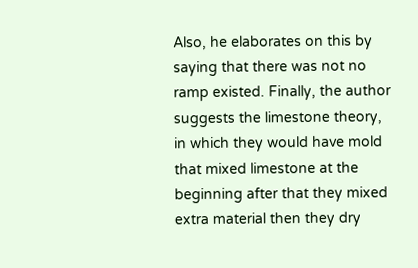Also, he elaborates on this by saying that there was not no ramp existed. Finally, the author suggests the limestone theory, in which they would have mold that mixed limestone at the beginning after that they mixed extra material then they dry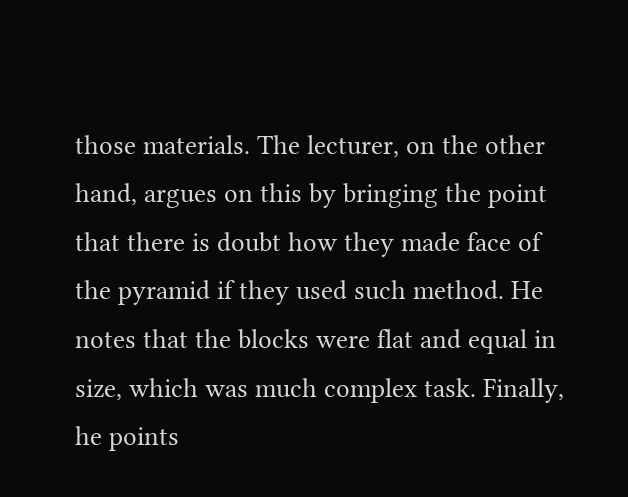those materials. The lecturer, on the other hand, argues on this by bringing the point that there is doubt how they made face of the pyramid if they used such method. He notes that the blocks were flat and equal in size, which was much complex task. Finally, he points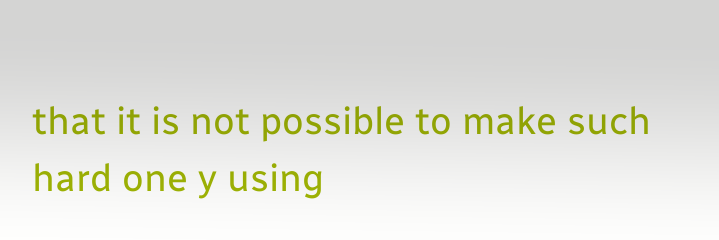that it is not possible to make such hard one y using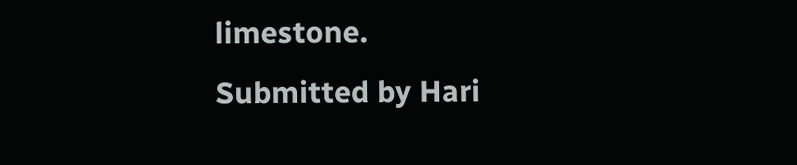limestone.
Submitted by Hari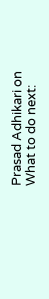Prasad Adhikari on
What to do next: